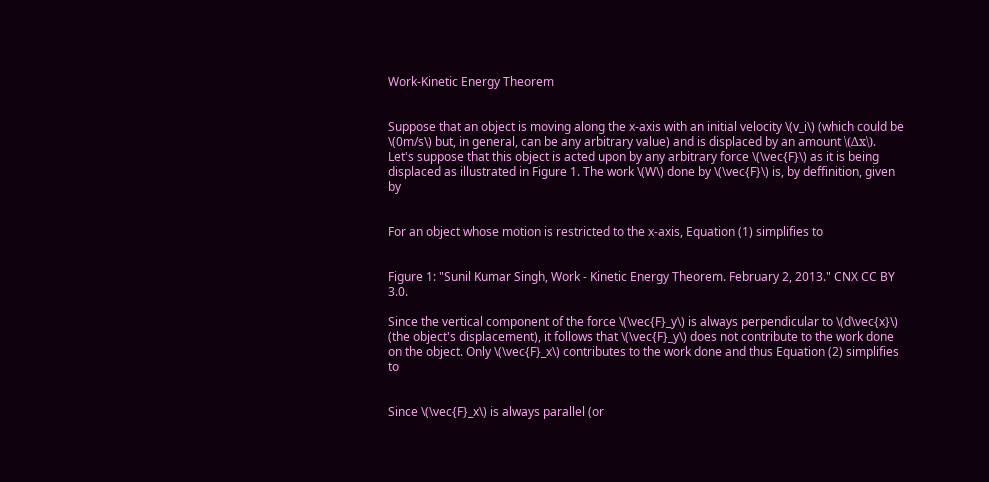Work-Kinetic Energy Theorem


Suppose that an object is moving along the x-axis with an initial velocity \(v_i\) (which could be \(0m/s\) but, in general, can be any arbitrary value) and is displaced by an amount \(Δx\). Let's suppose that this object is acted upon by any arbitrary force \(\vec{F}\) as it is being displaced as illustrated in Figure 1. The work \(W\) done by \(\vec{F}\) is, by deffinition, given by


For an object whose motion is restricted to the x-axis, Equation (1) simplifies to


Figure 1: "Sunil Kumar Singh, Work - Kinetic Energy Theorem. February 2, 2013." CNX CC BY 3.0.

Since the vertical component of the force \(\vec{F}_y\) is always perpendicular to \(d\vec{x}\) (the object's displacement), it follows that \(\vec{F}_y\) does not contribute to the work done on the object. Only \(\vec{F}_x\) contributes to the work done and thus Equation (2) simplifies to


Since \(\vec{F}_x\) is always parallel (or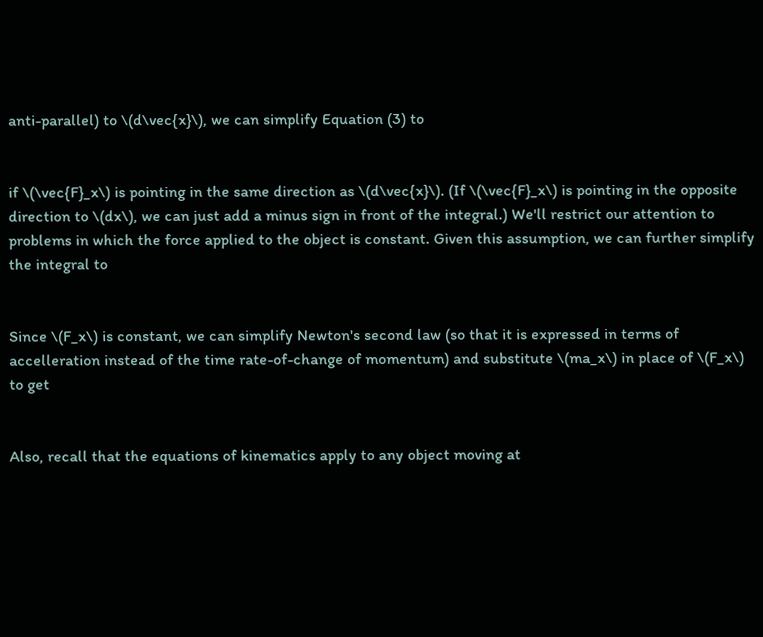anti-parallel) to \(d\vec{x}\), we can simplify Equation (3) to


if \(\vec{F}_x\) is pointing in the same direction as \(d\vec{x}\). (If \(\vec{F}_x\) is pointing in the opposite direction to \(dx\), we can just add a minus sign in front of the integral.) We'll restrict our attention to problems in which the force applied to the object is constant. Given this assumption, we can further simplify the integral to


Since \(F_x\) is constant, we can simplify Newton's second law (so that it is expressed in terms of accelleration instead of the time rate-of-change of momentum) and substitute \(ma_x\) in place of \(F_x\) to get


Also, recall that the equations of kinematics apply to any object moving at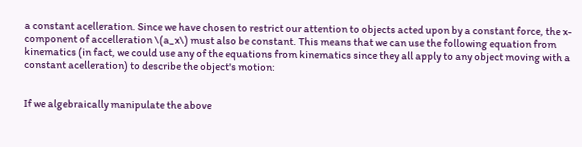a constant acelleration. Since we have chosen to restrict our attention to objects acted upon by a constant force, the x-component of accelleration \(a_x\) must also be constant. This means that we can use the following equation from kinematics (in fact, we could use any of the equations from kinematics since they all apply to any object moving with a constant acelleration) to describe the object's motion:


If we algebraically manipulate the above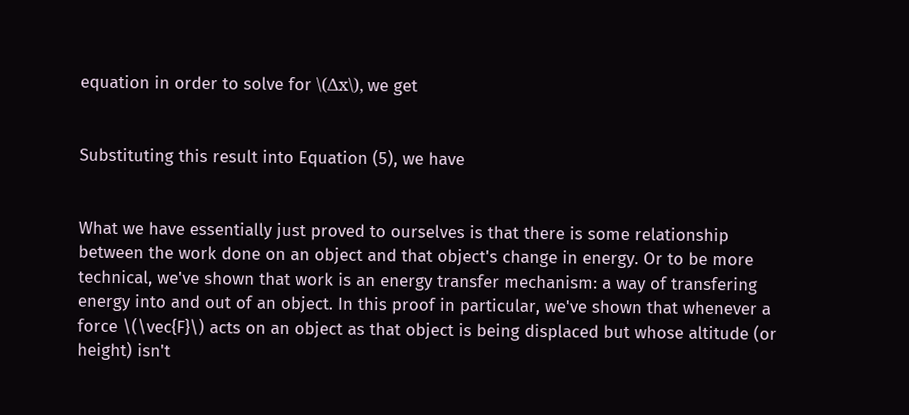equation in order to solve for \(Δx\), we get


Substituting this result into Equation (5), we have


What we have essentially just proved to ourselves is that there is some relationship between the work done on an object and that object's change in energy. Or to be more technical, we've shown that work is an energy transfer mechanism: a way of transfering energy into and out of an object. In this proof in particular, we've shown that whenever a force \(\vec{F}\) acts on an object as that object is being displaced but whose altitude (or height) isn't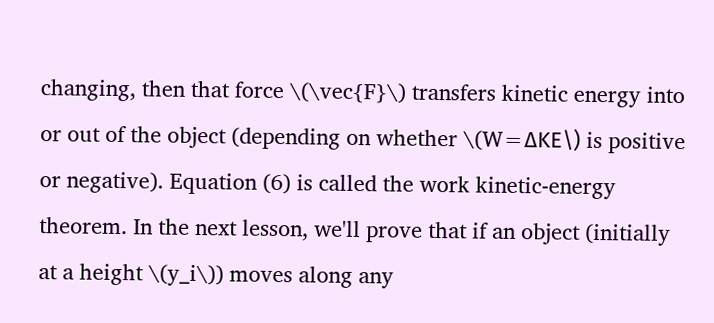changing, then that force \(\vec{F}\) transfers kinetic energy into or out of the object (depending on whether \(W=ΔKE\) is positive or negative). Equation (6) is called the work kinetic-energy theorem. In the next lesson, we'll prove that if an object (initially at a height \(y_i\)) moves along any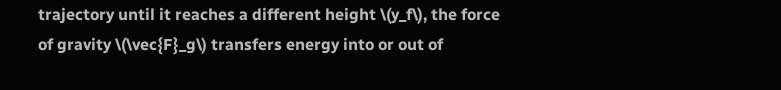trajectory until it reaches a different height \(y_f\), the force of gravity \(\vec{F}_g\) transfers energy into or out of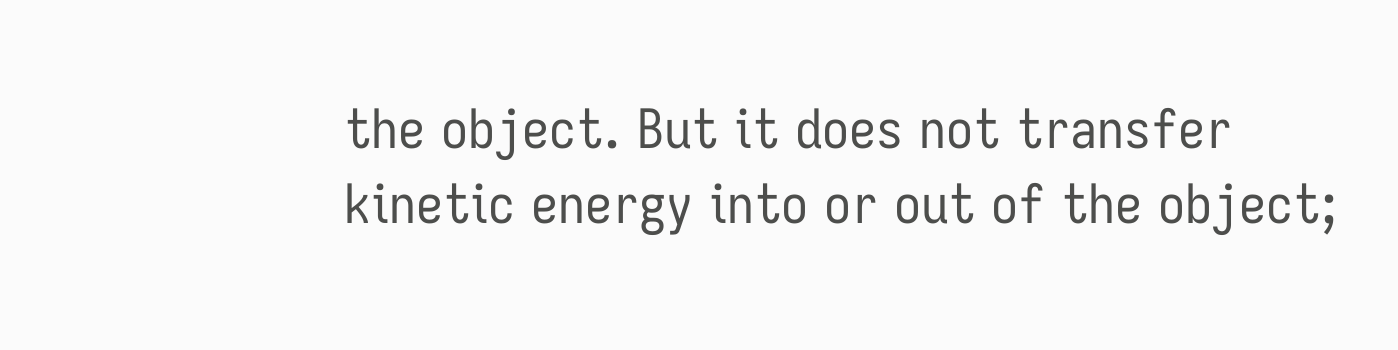the object. But it does not transfer kinetic energy into or out of the object;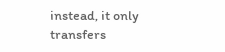instead, it only transfers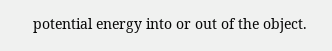potential energy into or out of the object.